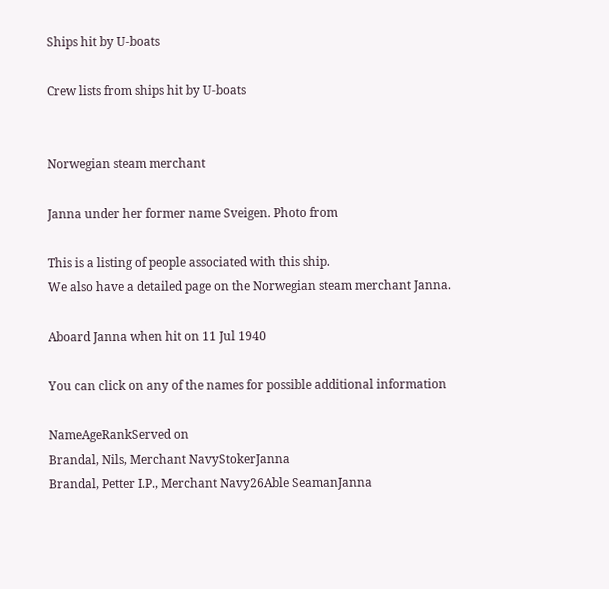Ships hit by U-boats

Crew lists from ships hit by U-boats


Norwegian steam merchant

Janna under her former name Sveigen. Photo from

This is a listing of people associated with this ship.
We also have a detailed page on the Norwegian steam merchant Janna.

Aboard Janna when hit on 11 Jul 1940

You can click on any of the names for possible additional information

NameAgeRankServed on
Brandal, Nils, Merchant NavyStokerJanna
Brandal, Petter I.P., Merchant Navy26Able SeamanJanna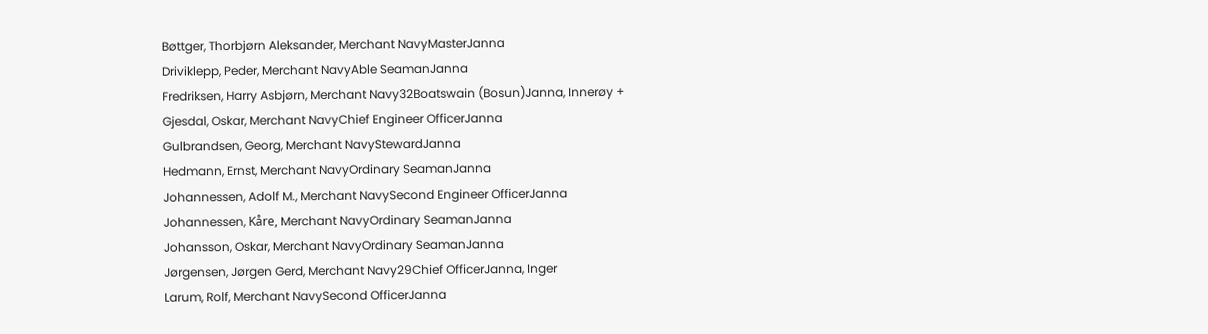Bøttger, Thorbjørn Aleksander, Merchant NavyMasterJanna
Driviklepp, Peder, Merchant NavyAble SeamanJanna
Fredriksen, Harry Asbjørn, Merchant Navy32Boatswain (Bosun)Janna, Innerøy +
Gjesdal, Oskar, Merchant NavyChief Engineer OfficerJanna
Gulbrandsen, Georg, Merchant NavyStewardJanna
Hedmann, Ernst, Merchant NavyOrdinary SeamanJanna
Johannessen, Adolf M., Merchant NavySecond Engineer OfficerJanna
Johannessen, Kåre, Merchant NavyOrdinary SeamanJanna
Johansson, Oskar, Merchant NavyOrdinary SeamanJanna
Jørgensen, Jørgen Gerd, Merchant Navy29Chief OfficerJanna, Inger
Larum, Rolf, Merchant NavySecond OfficerJanna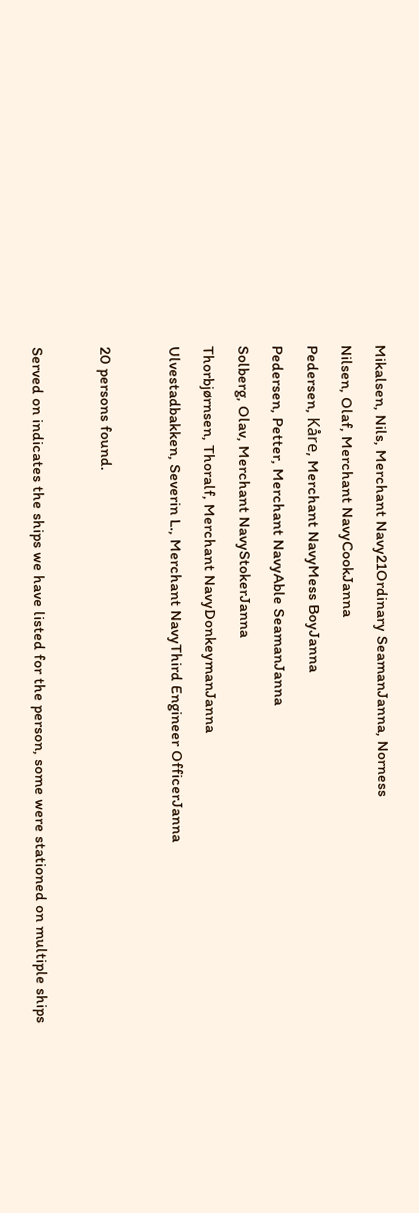Mikalsen, Nils, Merchant Navy21Ordinary SeamanJanna, Norness
Nilsen, Olaf, Merchant NavyCookJanna
Pedersen, Kåre, Merchant NavyMess BoyJanna
Pedersen, Petter, Merchant NavyAble SeamanJanna
Solberg, Olav, Merchant NavyStokerJanna
Thorbjørnsen, Thoralf, Merchant NavyDonkeymanJanna
Ulvestadbakken, Severin L., Merchant NavyThird Engineer OfficerJanna

20 persons found.

Served on indicates the ships we have listed for the person, some were stationed on multiple ships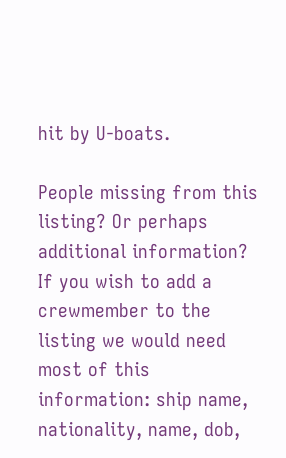hit by U-boats.

People missing from this listing? Or perhaps additional information?
If you wish to add a crewmember to the listing we would need most of this information: ship name, nationality, name, dob,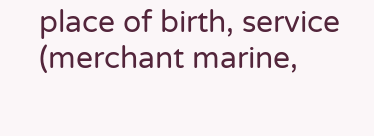place of birth, service (merchant marine,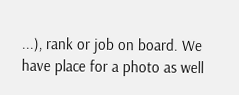...), rank or job on board. We have place for a photo as well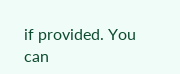if provided. You can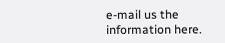e-mail us the information here.